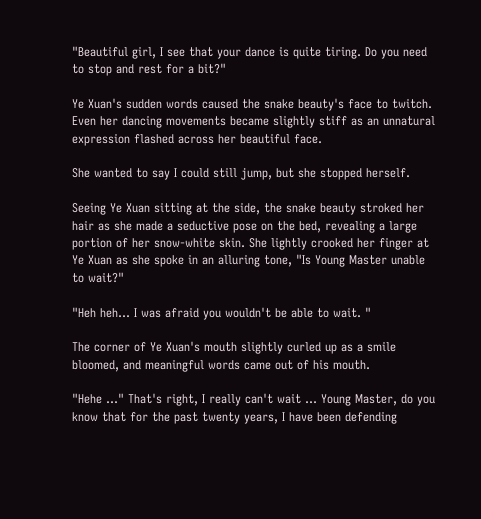"Beautiful girl, I see that your dance is quite tiring. Do you need to stop and rest for a bit?"

Ye Xuan's sudden words caused the snake beauty's face to twitch. Even her dancing movements became slightly stiff as an unnatural expression flashed across her beautiful face.

She wanted to say I could still jump, but she stopped herself.

Seeing Ye Xuan sitting at the side, the snake beauty stroked her hair as she made a seductive pose on the bed, revealing a large portion of her snow-white skin. She lightly crooked her finger at Ye Xuan as she spoke in an alluring tone, "Is Young Master unable to wait?"

"Heh heh... I was afraid you wouldn't be able to wait. "

The corner of Ye Xuan's mouth slightly curled up as a smile bloomed, and meaningful words came out of his mouth.

"Hehe …" That's right, I really can't wait … Young Master, do you know that for the past twenty years, I have been defending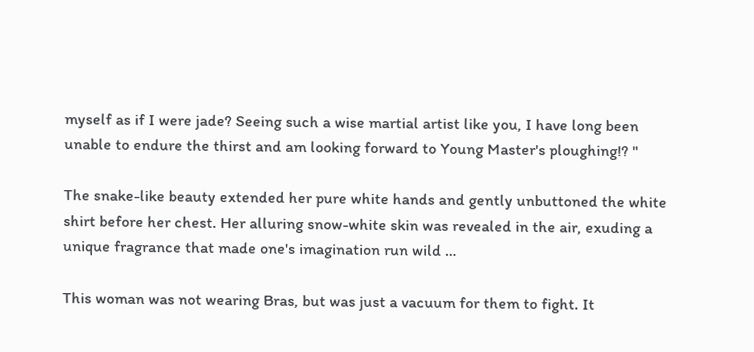myself as if I were jade? Seeing such a wise martial artist like you, I have long been unable to endure the thirst and am looking forward to Young Master's ploughing!? "

The snake-like beauty extended her pure white hands and gently unbuttoned the white shirt before her chest. Her alluring snow-white skin was revealed in the air, exuding a unique fragrance that made one's imagination run wild …

This woman was not wearing Bras, but was just a vacuum for them to fight. It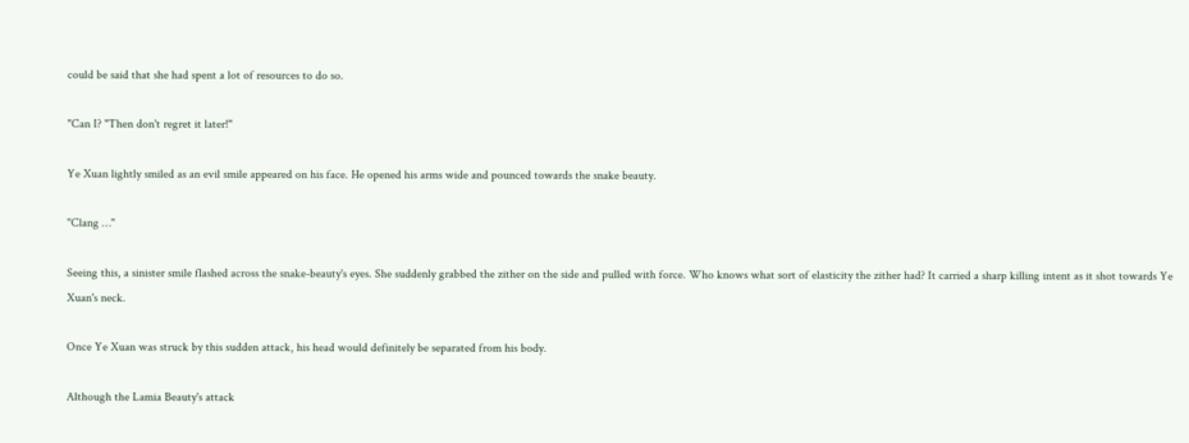could be said that she had spent a lot of resources to do so.

"Can I? "Then don't regret it later!"

Ye Xuan lightly smiled as an evil smile appeared on his face. He opened his arms wide and pounced towards the snake beauty.

"Clang …"

Seeing this, a sinister smile flashed across the snake-beauty's eyes. She suddenly grabbed the zither on the side and pulled with force. Who knows what sort of elasticity the zither had? It carried a sharp killing intent as it shot towards Ye Xuan's neck.

Once Ye Xuan was struck by this sudden attack, his head would definitely be separated from his body.

Although the Lamia Beauty's attack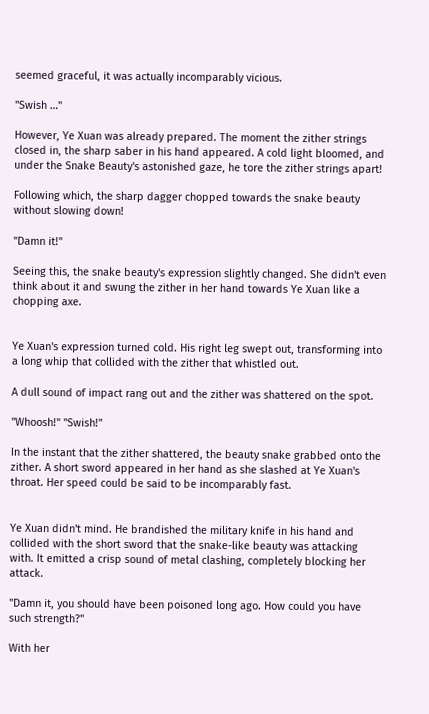seemed graceful, it was actually incomparably vicious.

"Swish …"

However, Ye Xuan was already prepared. The moment the zither strings closed in, the sharp saber in his hand appeared. A cold light bloomed, and under the Snake Beauty's astonished gaze, he tore the zither strings apart!

Following which, the sharp dagger chopped towards the snake beauty without slowing down!

"Damn it!"

Seeing this, the snake beauty's expression slightly changed. She didn't even think about it and swung the zither in her hand towards Ye Xuan like a chopping axe.


Ye Xuan's expression turned cold. His right leg swept out, transforming into a long whip that collided with the zither that whistled out.

A dull sound of impact rang out and the zither was shattered on the spot.

"Whoosh!" "Swish!"

In the instant that the zither shattered, the beauty snake grabbed onto the zither. A short sword appeared in her hand as she slashed at Ye Xuan's throat. Her speed could be said to be incomparably fast.


Ye Xuan didn't mind. He brandished the military knife in his hand and collided with the short sword that the snake-like beauty was attacking with. It emitted a crisp sound of metal clashing, completely blocking her attack.

"Damn it, you should have been poisoned long ago. How could you have such strength?"

With her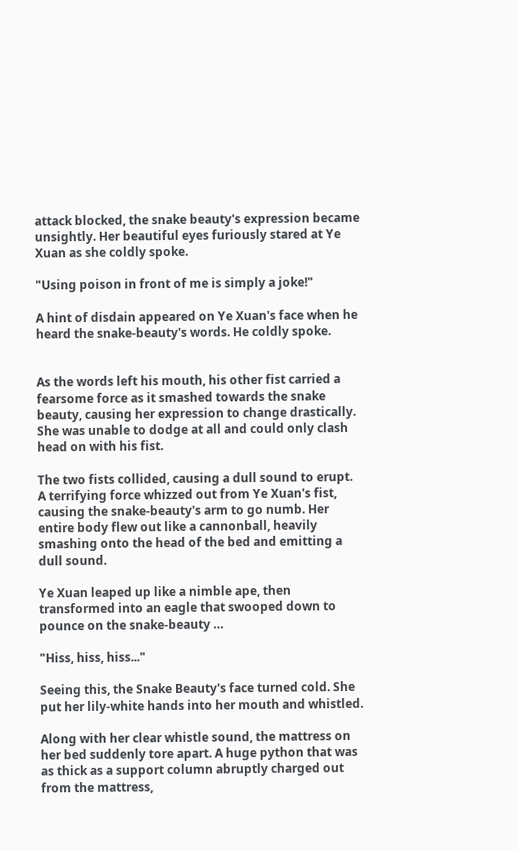attack blocked, the snake beauty's expression became unsightly. Her beautiful eyes furiously stared at Ye Xuan as she coldly spoke.

"Using poison in front of me is simply a joke!"

A hint of disdain appeared on Ye Xuan's face when he heard the snake-beauty's words. He coldly spoke.


As the words left his mouth, his other fist carried a fearsome force as it smashed towards the snake beauty, causing her expression to change drastically. She was unable to dodge at all and could only clash head on with his fist.

The two fists collided, causing a dull sound to erupt. A terrifying force whizzed out from Ye Xuan's fist, causing the snake-beauty's arm to go numb. Her entire body flew out like a cannonball, heavily smashing onto the head of the bed and emitting a dull sound.

Ye Xuan leaped up like a nimble ape, then transformed into an eagle that swooped down to pounce on the snake-beauty …

"Hiss, hiss, hiss..."

Seeing this, the Snake Beauty's face turned cold. She put her lily-white hands into her mouth and whistled.

Along with her clear whistle sound, the mattress on her bed suddenly tore apart. A huge python that was as thick as a support column abruptly charged out from the mattress,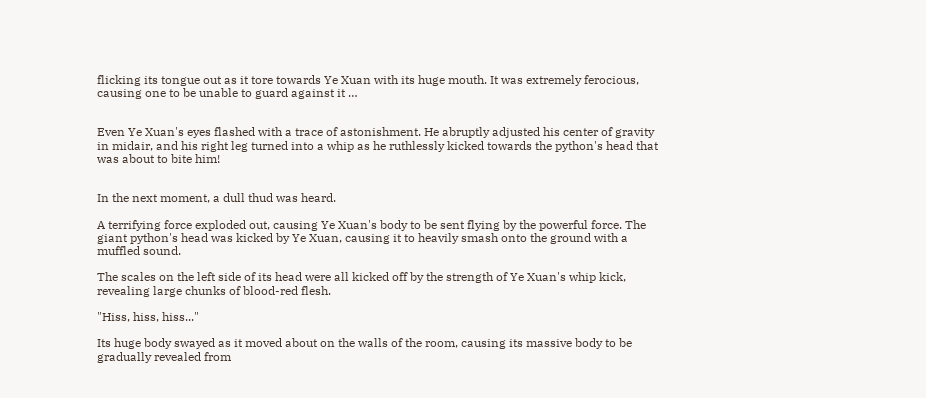flicking its tongue out as it tore towards Ye Xuan with its huge mouth. It was extremely ferocious, causing one to be unable to guard against it …


Even Ye Xuan's eyes flashed with a trace of astonishment. He abruptly adjusted his center of gravity in midair, and his right leg turned into a whip as he ruthlessly kicked towards the python's head that was about to bite him!


In the next moment, a dull thud was heard.

A terrifying force exploded out, causing Ye Xuan's body to be sent flying by the powerful force. The giant python's head was kicked by Ye Xuan, causing it to heavily smash onto the ground with a muffled sound.

The scales on the left side of its head were all kicked off by the strength of Ye Xuan's whip kick, revealing large chunks of blood-red flesh.

"Hiss, hiss, hiss..."

Its huge body swayed as it moved about on the walls of the room, causing its massive body to be gradually revealed from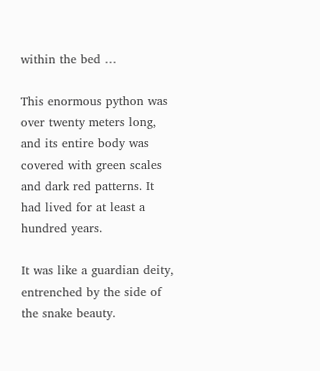within the bed …

This enormous python was over twenty meters long, and its entire body was covered with green scales and dark red patterns. It had lived for at least a hundred years.

It was like a guardian deity, entrenched by the side of the snake beauty.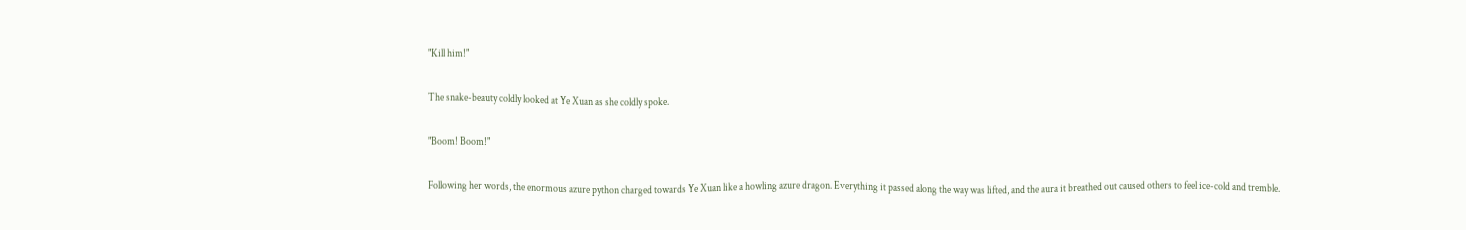"Kill him!"

The snake-beauty coldly looked at Ye Xuan as she coldly spoke.

"Boom! Boom!"

Following her words, the enormous azure python charged towards Ye Xuan like a howling azure dragon. Everything it passed along the way was lifted, and the aura it breathed out caused others to feel ice-cold and tremble.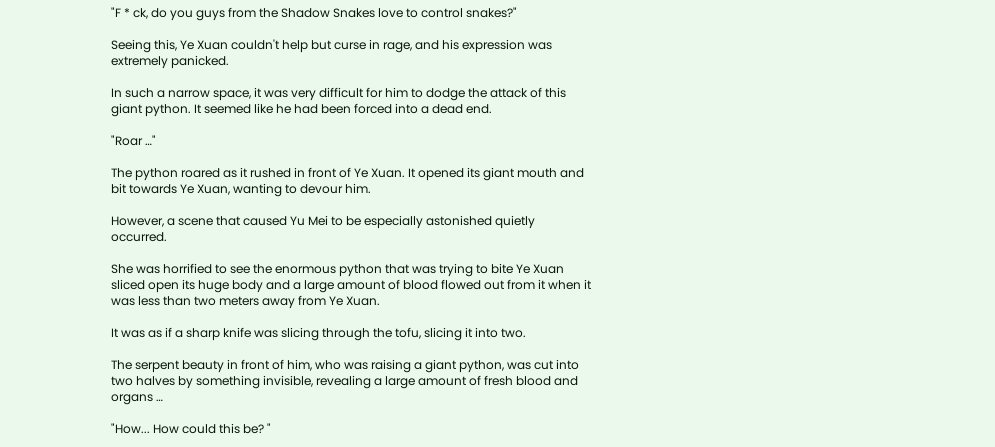"F * ck, do you guys from the Shadow Snakes love to control snakes?"

Seeing this, Ye Xuan couldn't help but curse in rage, and his expression was extremely panicked.

In such a narrow space, it was very difficult for him to dodge the attack of this giant python. It seemed like he had been forced into a dead end.

"Roar …"

The python roared as it rushed in front of Ye Xuan. It opened its giant mouth and bit towards Ye Xuan, wanting to devour him.

However, a scene that caused Yu Mei to be especially astonished quietly occurred.

She was horrified to see the enormous python that was trying to bite Ye Xuan sliced open its huge body and a large amount of blood flowed out from it when it was less than two meters away from Ye Xuan.

It was as if a sharp knife was slicing through the tofu, slicing it into two.

The serpent beauty in front of him, who was raising a giant python, was cut into two halves by something invisible, revealing a large amount of fresh blood and organs …

"How... How could this be? "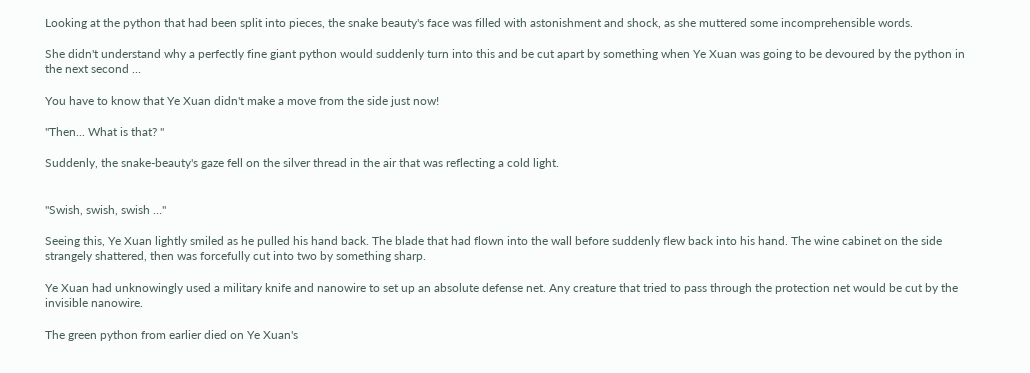Looking at the python that had been split into pieces, the snake beauty's face was filled with astonishment and shock, as she muttered some incomprehensible words.

She didn't understand why a perfectly fine giant python would suddenly turn into this and be cut apart by something when Ye Xuan was going to be devoured by the python in the next second …

You have to know that Ye Xuan didn't make a move from the side just now!

"Then... What is that? "

Suddenly, the snake-beauty's gaze fell on the silver thread in the air that was reflecting a cold light.


"Swish, swish, swish …"

Seeing this, Ye Xuan lightly smiled as he pulled his hand back. The blade that had flown into the wall before suddenly flew back into his hand. The wine cabinet on the side strangely shattered, then was forcefully cut into two by something sharp.

Ye Xuan had unknowingly used a military knife and nanowire to set up an absolute defense net. Any creature that tried to pass through the protection net would be cut by the invisible nanowire.

The green python from earlier died on Ye Xuan's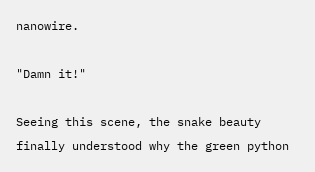nanowire.

"Damn it!"

Seeing this scene, the snake beauty finally understood why the green python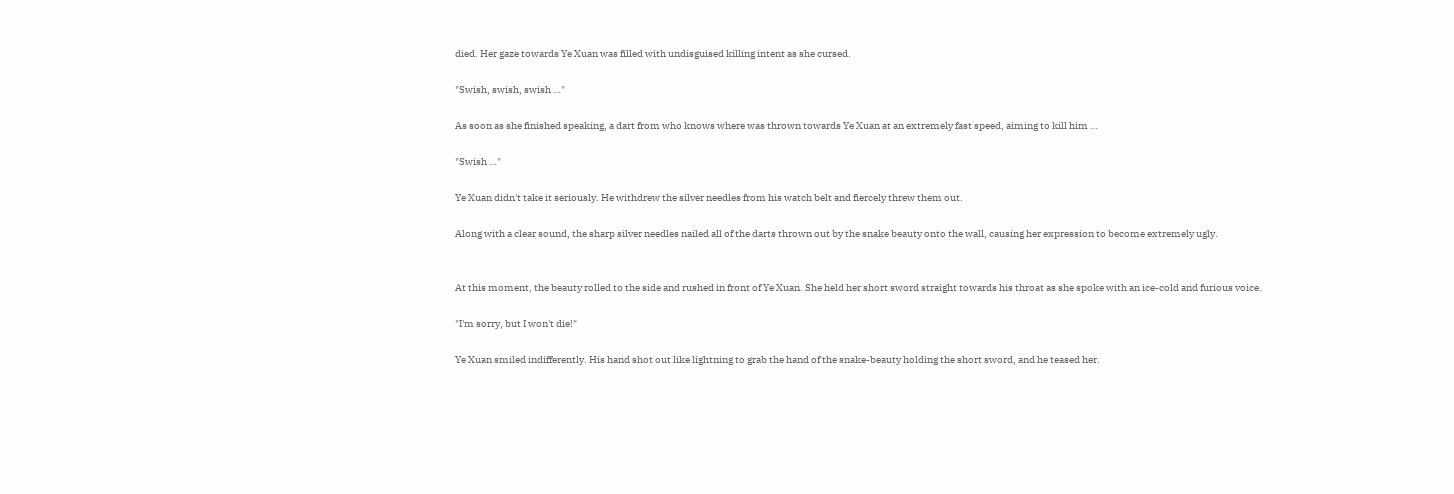died. Her gaze towards Ye Xuan was filled with undisguised killing intent as she cursed.

"Swish, swish, swish …"

As soon as she finished speaking, a dart from who knows where was thrown towards Ye Xuan at an extremely fast speed, aiming to kill him …

"Swish …"

Ye Xuan didn't take it seriously. He withdrew the silver needles from his watch belt and fiercely threw them out.

Along with a clear sound, the sharp silver needles nailed all of the darts thrown out by the snake beauty onto the wall, causing her expression to become extremely ugly.


At this moment, the beauty rolled to the side and rushed in front of Ye Xuan. She held her short sword straight towards his throat as she spoke with an ice-cold and furious voice.

"I'm sorry, but I won't die!"

Ye Xuan smiled indifferently. His hand shot out like lightning to grab the hand of the snake-beauty holding the short sword, and he teased her.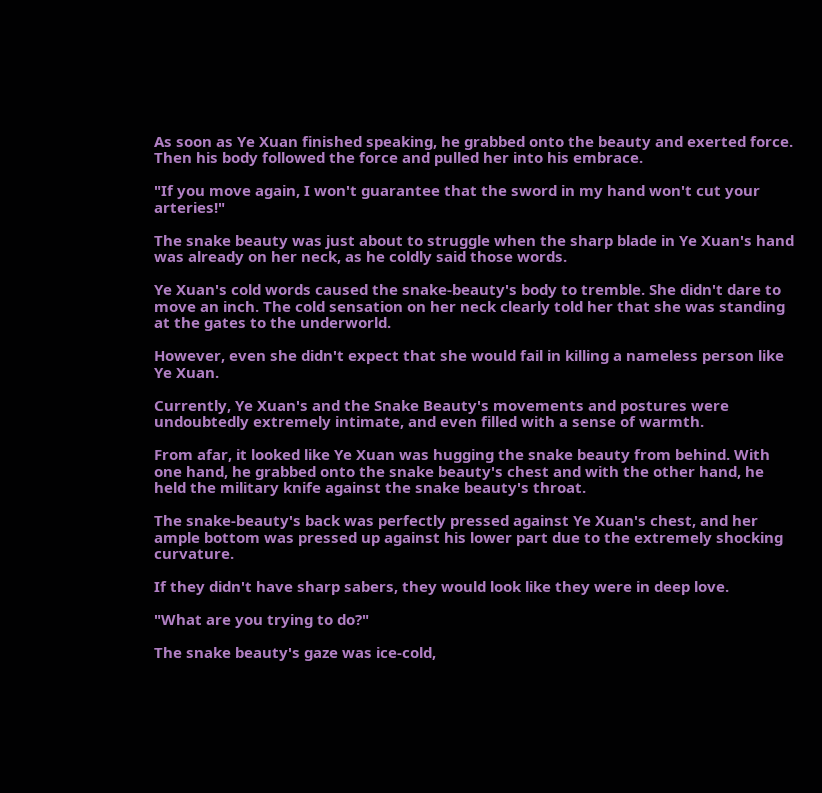As soon as Ye Xuan finished speaking, he grabbed onto the beauty and exerted force. Then his body followed the force and pulled her into his embrace.

"If you move again, I won't guarantee that the sword in my hand won't cut your arteries!"

The snake beauty was just about to struggle when the sharp blade in Ye Xuan's hand was already on her neck, as he coldly said those words.

Ye Xuan's cold words caused the snake-beauty's body to tremble. She didn't dare to move an inch. The cold sensation on her neck clearly told her that she was standing at the gates to the underworld.

However, even she didn't expect that she would fail in killing a nameless person like Ye Xuan.

Currently, Ye Xuan's and the Snake Beauty's movements and postures were undoubtedly extremely intimate, and even filled with a sense of warmth.

From afar, it looked like Ye Xuan was hugging the snake beauty from behind. With one hand, he grabbed onto the snake beauty's chest and with the other hand, he held the military knife against the snake beauty's throat.

The snake-beauty's back was perfectly pressed against Ye Xuan's chest, and her ample bottom was pressed up against his lower part due to the extremely shocking curvature.

If they didn't have sharp sabers, they would look like they were in deep love.

"What are you trying to do?"

The snake beauty's gaze was ice-cold,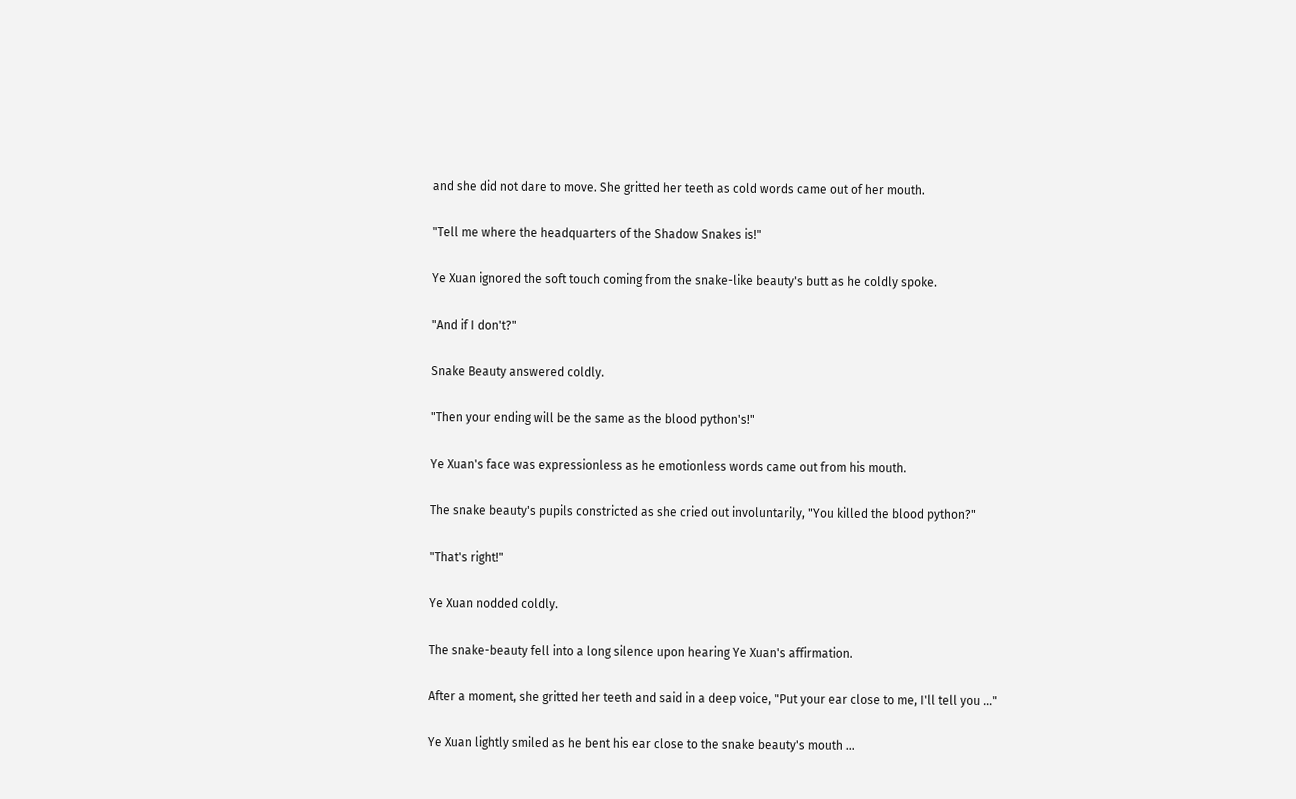and she did not dare to move. She gritted her teeth as cold words came out of her mouth.

"Tell me where the headquarters of the Shadow Snakes is!"

Ye Xuan ignored the soft touch coming from the snake-like beauty's butt as he coldly spoke.

"And if I don't?"

Snake Beauty answered coldly.

"Then your ending will be the same as the blood python's!"

Ye Xuan's face was expressionless as he emotionless words came out from his mouth.

The snake beauty's pupils constricted as she cried out involuntarily, "You killed the blood python?"

"That's right!"

Ye Xuan nodded coldly.

The snake-beauty fell into a long silence upon hearing Ye Xuan's affirmation.

After a moment, she gritted her teeth and said in a deep voice, "Put your ear close to me, I'll tell you …"

Ye Xuan lightly smiled as he bent his ear close to the snake beauty's mouth …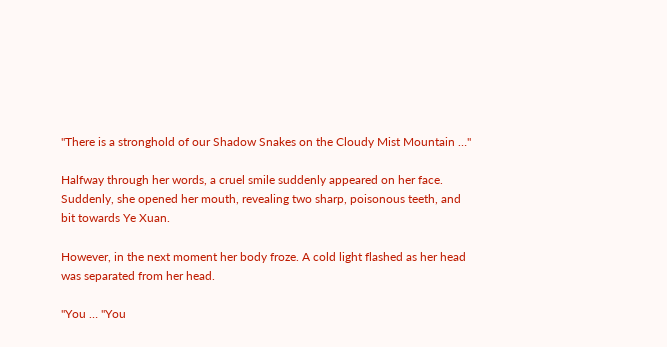"There is a stronghold of our Shadow Snakes on the Cloudy Mist Mountain …"

Halfway through her words, a cruel smile suddenly appeared on her face. Suddenly, she opened her mouth, revealing two sharp, poisonous teeth, and bit towards Ye Xuan.

However, in the next moment her body froze. A cold light flashed as her head was separated from her head.

"You … "You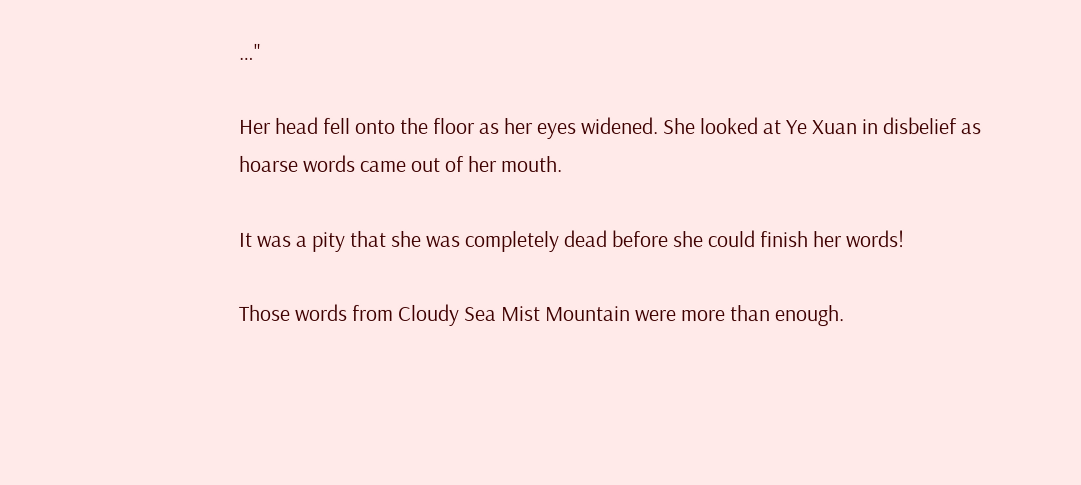…"

Her head fell onto the floor as her eyes widened. She looked at Ye Xuan in disbelief as hoarse words came out of her mouth.

It was a pity that she was completely dead before she could finish her words!

Those words from Cloudy Sea Mist Mountain were more than enough.